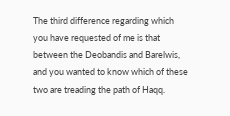The third difference regarding which you have requested of me is that between the Deobandis and Barelwis, and you wanted to know which of these two are treading the path of Haqq.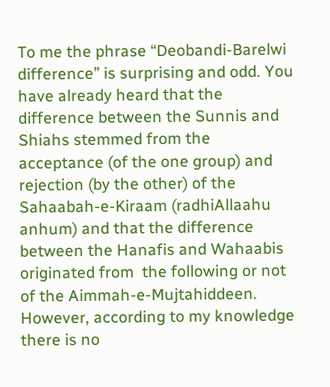To me the phrase “Deobandi-Barelwi difference” is surprising and odd. You have already heard that the difference between the Sunnis and Shiahs stemmed from the acceptance (of the one group) and rejection (by the other) of the Sahaabah-e-Kiraam (radhiAllaahu anhum) and that the difference between the Hanafis and Wahaabis originated from  the following or not of the Aimmah-e-Mujtahiddeen. However, according to my knowledge there is no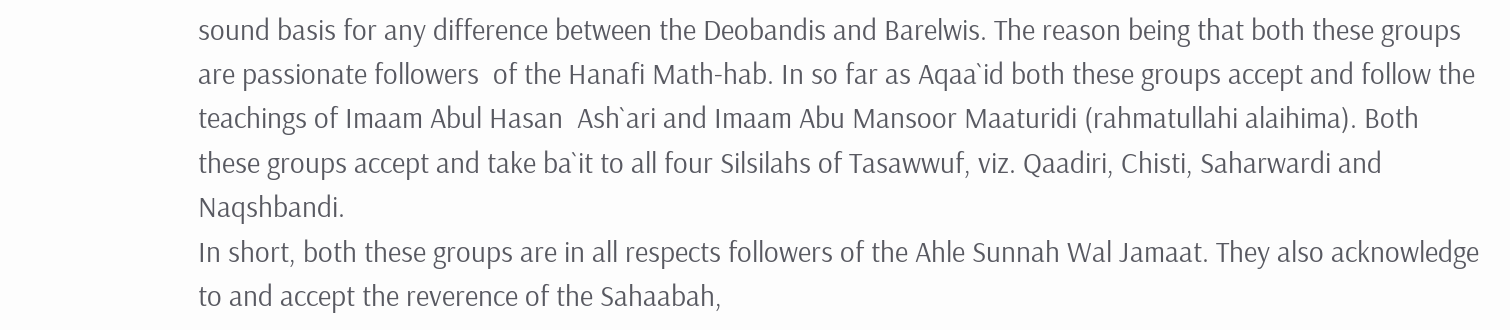sound basis for any difference between the Deobandis and Barelwis. The reason being that both these groups are passionate followers  of the Hanafi Math-hab. In so far as Aqaa`id both these groups accept and follow the teachings of Imaam Abul Hasan  Ash`ari and Imaam Abu Mansoor Maaturidi (rahmatullahi alaihima). Both these groups accept and take ba`it to all four Silsilahs of Tasawwuf, viz. Qaadiri, Chisti, Saharwardi and Naqshbandi.
In short, both these groups are in all respects followers of the Ahle Sunnah Wal Jamaat. They also acknowledge to and accept the reverence of the Sahaabah,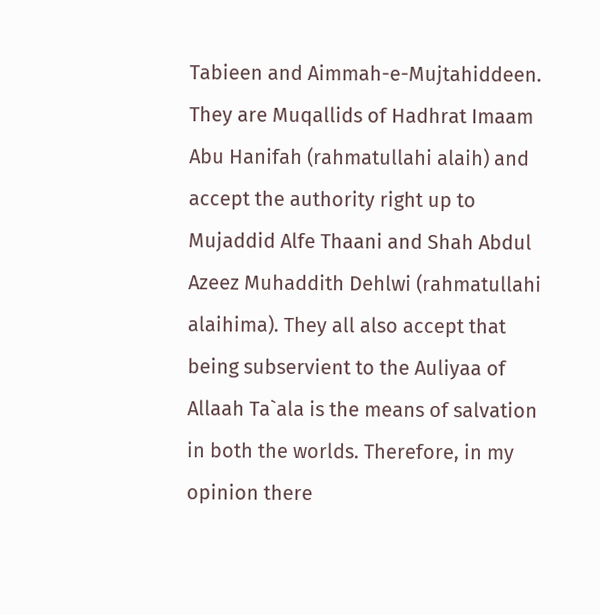Tabieen and Aimmah-e-Mujtahiddeen. They are Muqallids of Hadhrat Imaam Abu Hanifah (rahmatullahi alaih) and accept the authority right up to Mujaddid Alfe Thaani and Shah Abdul Azeez Muhaddith Dehlwi (rahmatullahi alaihima). They all also accept that being subservient to the Auliyaa of Allaah Ta`ala is the means of salvation in both the worlds. Therefore, in my opinion there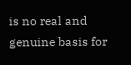is no real and genuine basis for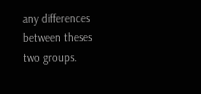any differences between theses two groups.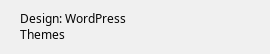Design: WordPress Themes